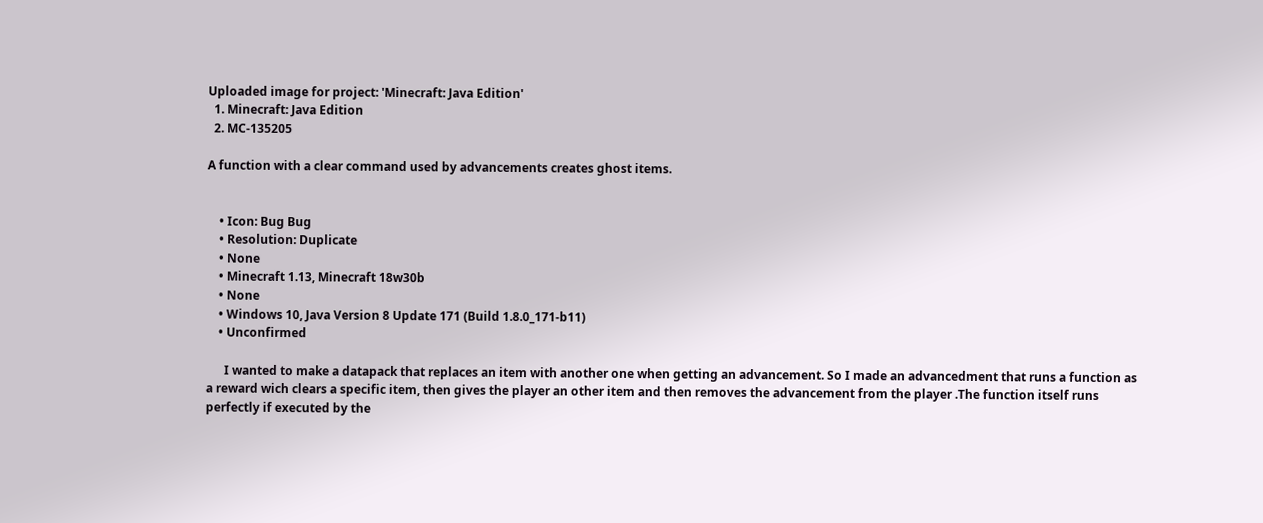Uploaded image for project: 'Minecraft: Java Edition'
  1. Minecraft: Java Edition
  2. MC-135205

A function with a clear command used by advancements creates ghost items.


    • Icon: Bug Bug
    • Resolution: Duplicate
    • None
    • Minecraft 1.13, Minecraft 18w30b
    • None
    • Windows 10, Java Version 8 Update 171 (Build 1.8.0_171-b11)
    • Unconfirmed

      I wanted to make a datapack that replaces an item with another one when getting an advancement. So I made an advancedment that runs a function as a reward wich clears a specific item, then gives the player an other item and then removes the advancement from the player .The function itself runs perfectly if executed by the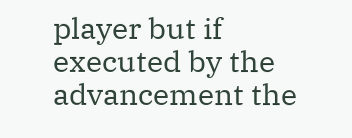player but if executed by the advancement the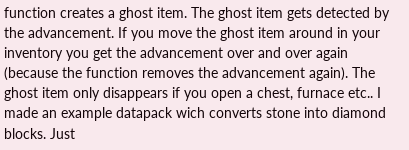function creates a ghost item. The ghost item gets detected by the advancement. If you move the ghost item around in your inventory you get the advancement over and over again (because the function removes the advancement again). The ghost item only disappears if you open a chest, furnace etc.. I made an example datapack wich converts stone into diamond blocks. Just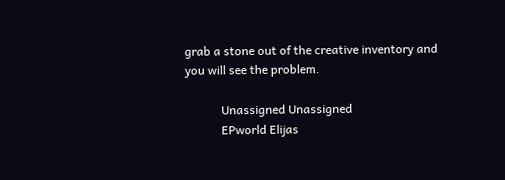grab a stone out of the creative inventory and you will see the problem.

            Unassigned Unassigned
            EPworld Elijas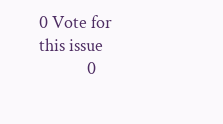0 Vote for this issue
            0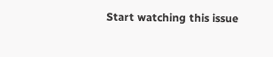Start watching this issue